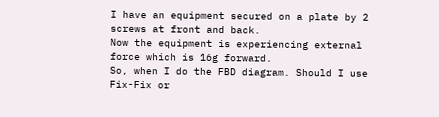I have an equipment secured on a plate by 2 screws at front and back.
Now the equipment is experiencing external force which is 16g forward.
So, when I do the FBD diagram. Should I use Fix-Fix or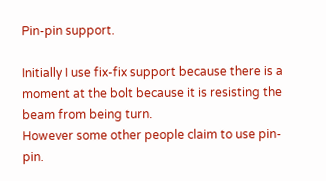Pin-pin support.

Initially I use fix-fix support because there is a moment at the bolt because it is resisting the beam from being turn.
However some other people claim to use pin-pin.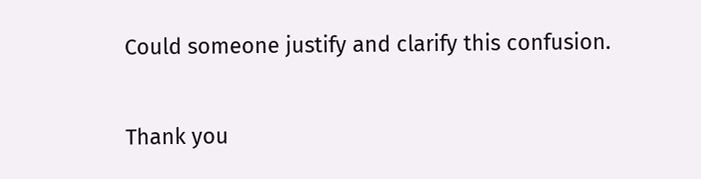Could someone justify and clarify this confusion.

Thank you